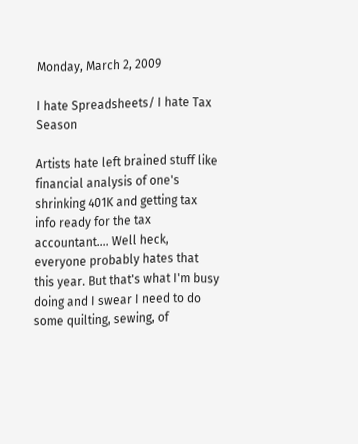Monday, March 2, 2009

I hate Spreadsheets/ I hate Tax Season

Artists hate left brained stuff like financial analysis of one's shrinking 401K and getting tax info ready for the tax accountant.... Well heck, everyone probably hates that this year. But that's what I'm busy doing and I swear I need to do some quilting, sewing, of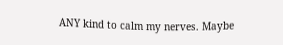ANY kind to calm my nerves. Maybe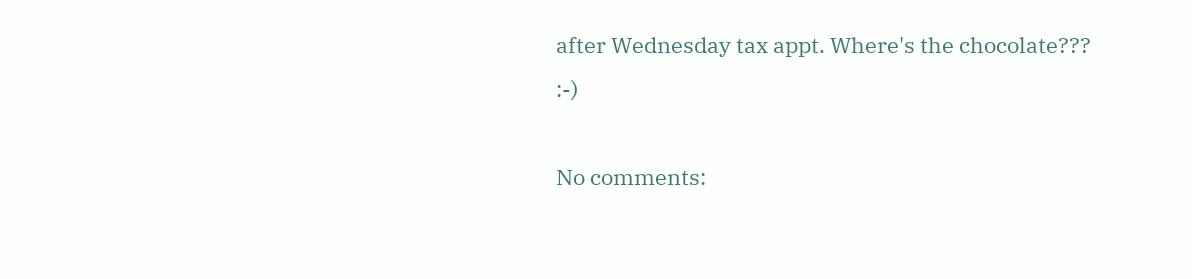after Wednesday tax appt. Where's the chocolate??? :-)

No comments: